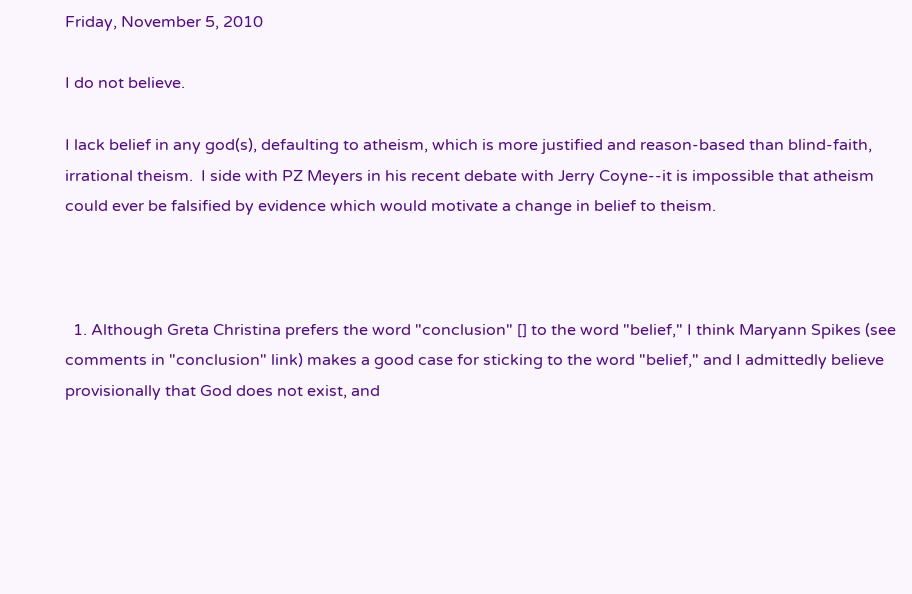Friday, November 5, 2010

I do not believe.

I lack belief in any god(s), defaulting to atheism, which is more justified and reason-based than blind-faith, irrational theism.  I side with PZ Meyers in his recent debate with Jerry Coyne--it is impossible that atheism could ever be falsified by evidence which would motivate a change in belief to theism.



  1. Although Greta Christina prefers the word "conclusion" [] to the word "belief," I think Maryann Spikes (see comments in "conclusion" link) makes a good case for sticking to the word "belief," and I admittedly believe provisionally that God does not exist, and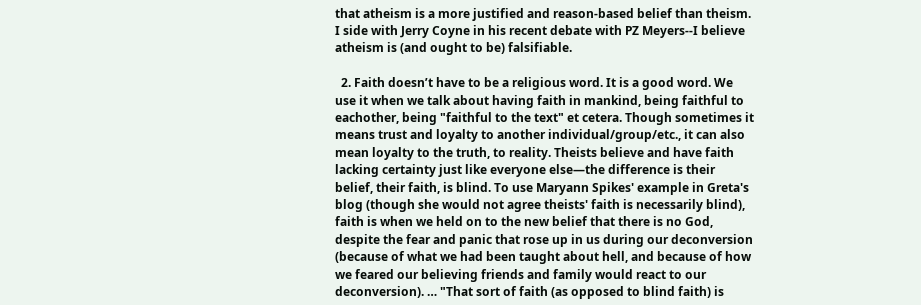that atheism is a more justified and reason-based belief than theism. I side with Jerry Coyne in his recent debate with PZ Meyers--I believe atheism is (and ought to be) falsifiable.

  2. Faith doesn’t have to be a religious word. It is a good word. We use it when we talk about having faith in mankind, being faithful to eachother, being "faithful to the text" et cetera. Though sometimes it means trust and loyalty to another individual/group/etc., it can also mean loyalty to the truth, to reality. Theists believe and have faith lacking certainty just like everyone else—the difference is their belief, their faith, is blind. To use Maryann Spikes' example in Greta's blog (though she would not agree theists' faith is necessarily blind), faith is when we held on to the new belief that there is no God, despite the fear and panic that rose up in us during our deconversion (because of what we had been taught about hell, and because of how we feared our believing friends and family would react to our deconversion). … "That sort of faith (as opposed to blind faith) is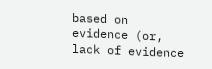based on evidence (or, lack of evidence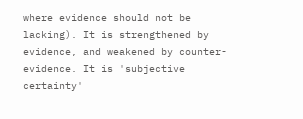where evidence should not be lacking). It is strengthened by evidence, and weakened by counter-evidence. It is 'subjective certainty'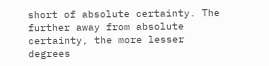short of absolute certainty. The further away from absolute certainty, the more lesser degrees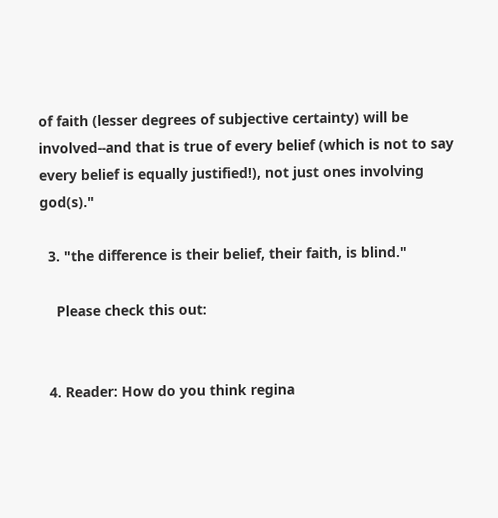of faith (lesser degrees of subjective certainty) will be involved--and that is true of every belief (which is not to say every belief is equally justified!), not just ones involving god(s)."

  3. "the difference is their belief, their faith, is blind."

    Please check this out:


  4. Reader: How do you think regina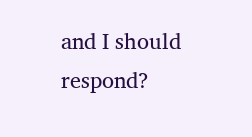and I should respond?